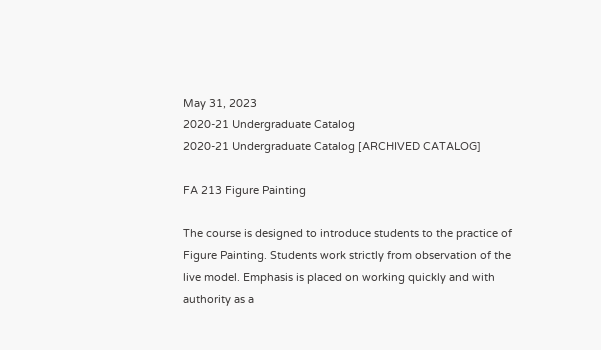May 31, 2023
2020-21 Undergraduate Catalog
2020-21 Undergraduate Catalog [ARCHIVED CATALOG]

FA 213 Figure Painting

The course is designed to introduce students to the practice of Figure Painting. Students work strictly from observation of the live model. Emphasis is placed on working quickly and with authority as a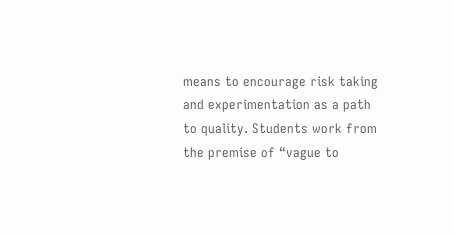means to encourage risk taking and experimentation as a path to quality. Students work from the premise of “vague to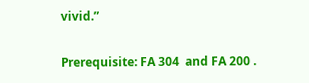vivid.”

Prerequisite: FA 304  and FA 200 .